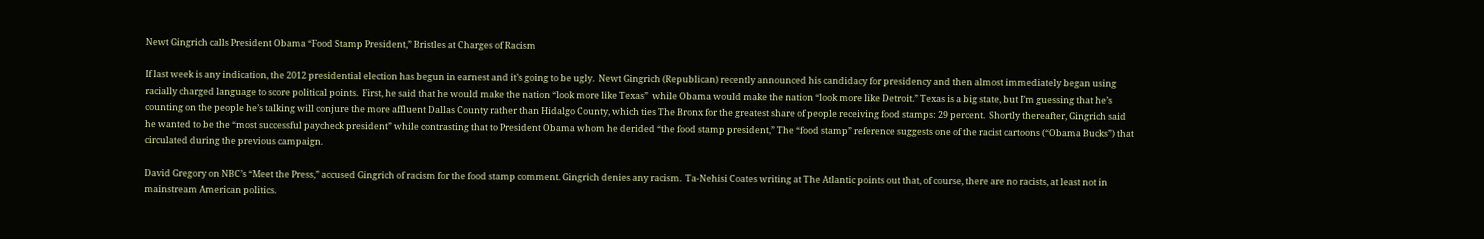Newt Gingrich calls President Obama “Food Stamp President,” Bristles at Charges of Racism

If last week is any indication, the 2012 presidential election has begun in earnest and it’s going to be ugly.  Newt Gingrich (Republican) recently announced his candidacy for presidency and then almost immediately began using racially charged language to score political points.  First, he said that he would make the nation “look more like Texas”  while Obama would make the nation “look more like Detroit.” Texas is a big state, but I’m guessing that he’s counting on the people he’s talking will conjure the more affluent Dallas County rather than Hidalgo County, which ties The Bronx for the greatest share of people receiving food stamps: 29 percent.  Shortly thereafter, Gingrich said he wanted to be the “most successful paycheck president” while contrasting that to President Obama whom he derided “the food stamp president,” The “food stamp” reference suggests one of the racist cartoons (“Obama Bucks”) that circulated during the previous campaign.

David Gregory on NBC’s “Meet the Press,” accused Gingrich of racism for the food stamp comment. Gingrich denies any racism.  Ta-Nehisi Coates writing at The Atlantic points out that, of course, there are no racists, at least not in mainstream American politics.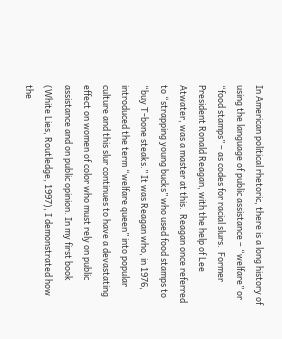In American political rhetoric, there is a long history of using the language of public assistance – “welfare” or “food stamps” – as codes for racial slurs.  Former President Ronald Reagan, with the help of Lee Atwater, was a master at this.  Reagan once referred to “strapping young bucks” who used food stamps to “buy T-bone steaks.” It was Reagan who, in 1976, introduced the term “welfare queen” into popular culture and this slur continues to have a devastating effect on women of color who must rely on public assistance and on public opinion. In my first book (White Lies, Routledge, 1997), I demonstrated how the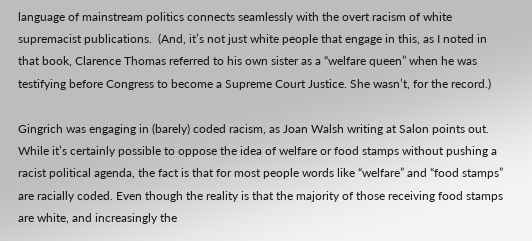language of mainstream politics connects seamlessly with the overt racism of white supremacist publications.  (And, it’s not just white people that engage in this, as I noted in that book, Clarence Thomas referred to his own sister as a “welfare queen” when he was testifying before Congress to become a Supreme Court Justice. She wasn’t, for the record.)

Gingrich was engaging in (barely) coded racism, as Joan Walsh writing at Salon points out.  While it’s certainly possible to oppose the idea of welfare or food stamps without pushing a racist political agenda, the fact is that for most people words like “welfare” and “food stamps” are racially coded. Even though the reality is that the majority of those receiving food stamps are white, and increasingly the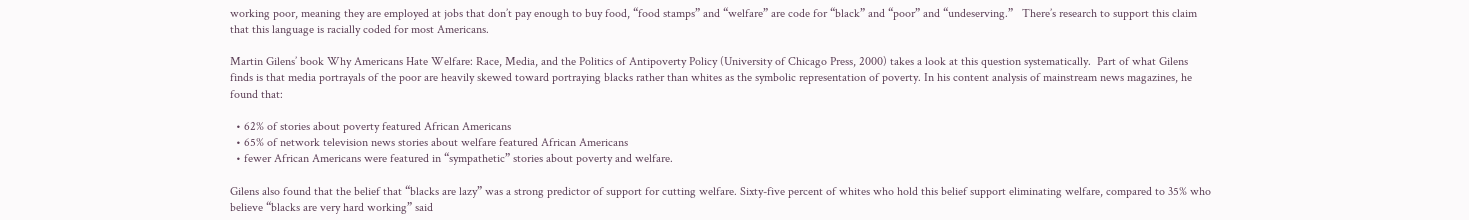working poor, meaning they are employed at jobs that don’t pay enough to buy food, “food stamps” and “welfare” are code for “black” and “poor” and “undeserving.”   There’s research to support this claim that this language is racially coded for most Americans.

Martin Gilens’ book Why Americans Hate Welfare: Race, Media, and the Politics of Antipoverty Policy (University of Chicago Press, 2000) takes a look at this question systematically.  Part of what Gilens finds is that media portrayals of the poor are heavily skewed toward portraying blacks rather than whites as the symbolic representation of poverty. In his content analysis of mainstream news magazines, he found that:

  • 62% of stories about poverty featured African Americans
  • 65% of network television news stories about welfare featured African Americans
  • fewer African Americans were featured in “sympathetic” stories about poverty and welfare.

Gilens also found that the belief that “blacks are lazy” was a strong predictor of support for cutting welfare. Sixty-five percent of whites who hold this belief support eliminating welfare, compared to 35% who believe “blacks are very hard working” said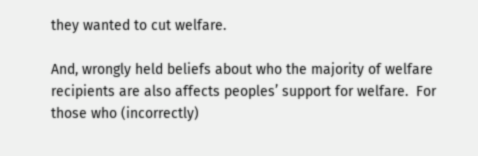they wanted to cut welfare.

And, wrongly held beliefs about who the majority of welfare recipients are also affects peoples’ support for welfare.  For those who (incorrectly)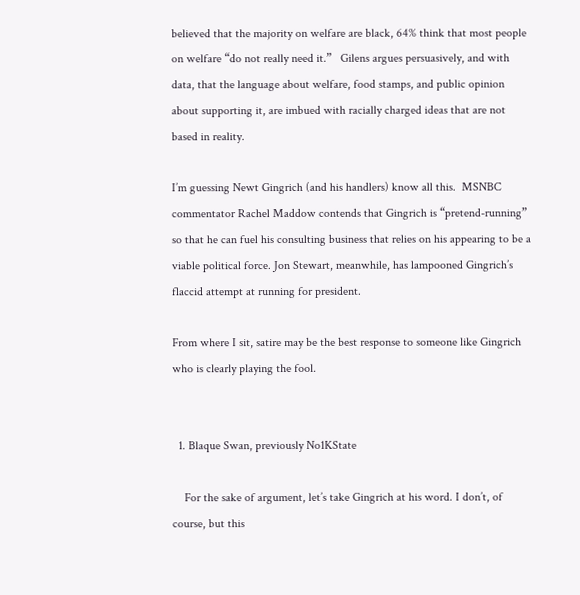believed that the majority on welfare are black, 64% think that most people on welfare “do not really need it.”   Gilens argues persuasively, and with data, that the language about welfare, food stamps, and public opinion about supporting it, are imbued with racially charged ideas that are not based in reality.

I’m guessing Newt Gingrich (and his handlers) know all this.  MSNBC commentator Rachel Maddow contends that Gingrich is “pretend-running” so that he can fuel his consulting business that relies on his appearing to be a viable political force. Jon Stewart, meanwhile, has lampooned Gingrich’s flaccid attempt at running for president.

From where I sit, satire may be the best response to someone like Gingrich who is clearly playing the fool.


  1. Blaque Swan, previously No1KState

    For the sake of argument, let’s take Gingrich at his word. I don’t, of course, but this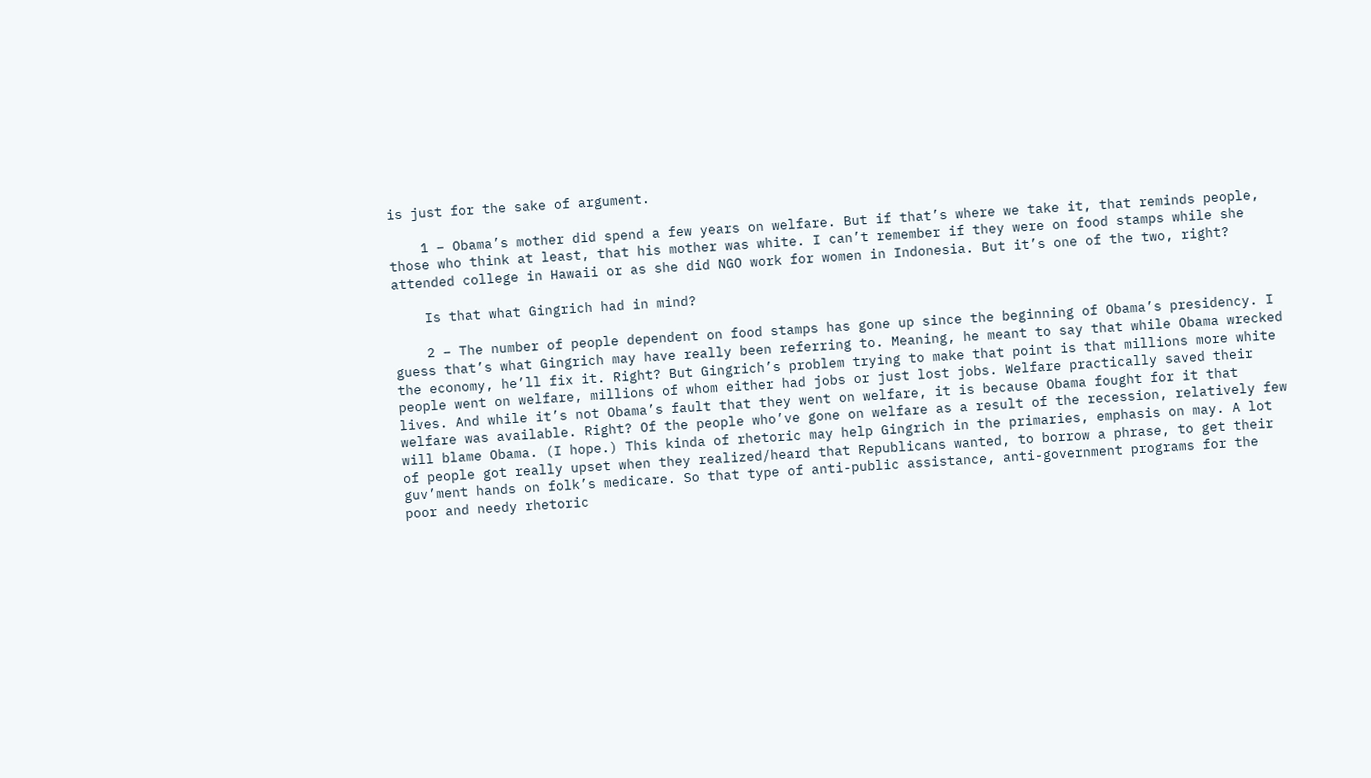is just for the sake of argument.

    1 – Obama’s mother did spend a few years on welfare. But if that’s where we take it, that reminds people, those who think at least, that his mother was white. I can’t remember if they were on food stamps while she attended college in Hawaii or as she did NGO work for women in Indonesia. But it’s one of the two, right?

    Is that what Gingrich had in mind?

    2 – The number of people dependent on food stamps has gone up since the beginning of Obama’s presidency. I guess that’s what Gingrich may have really been referring to. Meaning, he meant to say that while Obama wrecked the economy, he’ll fix it. Right? But Gingrich’s problem trying to make that point is that millions more white people went on welfare, millions of whom either had jobs or just lost jobs. Welfare practically saved their lives. And while it’s not Obama’s fault that they went on welfare, it is because Obama fought for it that welfare was available. Right? Of the people who’ve gone on welfare as a result of the recession, relatively few will blame Obama. (I hope.) This kinda of rhetoric may help Gingrich in the primaries, emphasis on may. A lot of people got really upset when they realized/heard that Republicans wanted, to borrow a phrase, to get their guv’ment hands on folk’s medicare. So that type of anti-public assistance, anti-government programs for the poor and needy rhetoric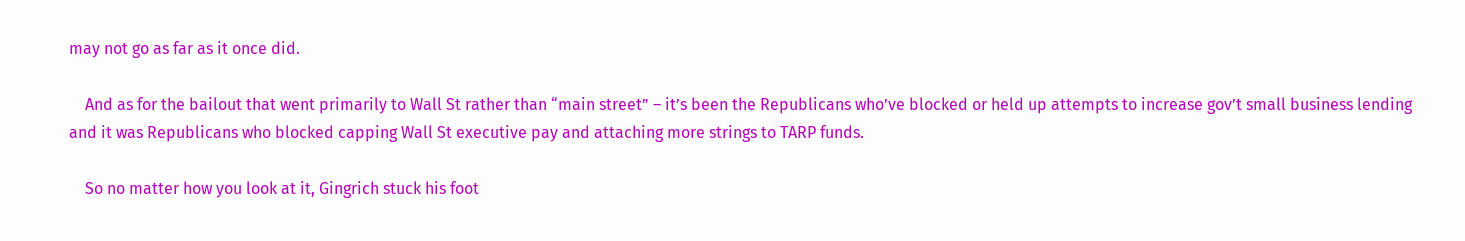may not go as far as it once did.

    And as for the bailout that went primarily to Wall St rather than “main street” – it’s been the Republicans who’ve blocked or held up attempts to increase gov’t small business lending and it was Republicans who blocked capping Wall St executive pay and attaching more strings to TARP funds.

    So no matter how you look at it, Gingrich stuck his foot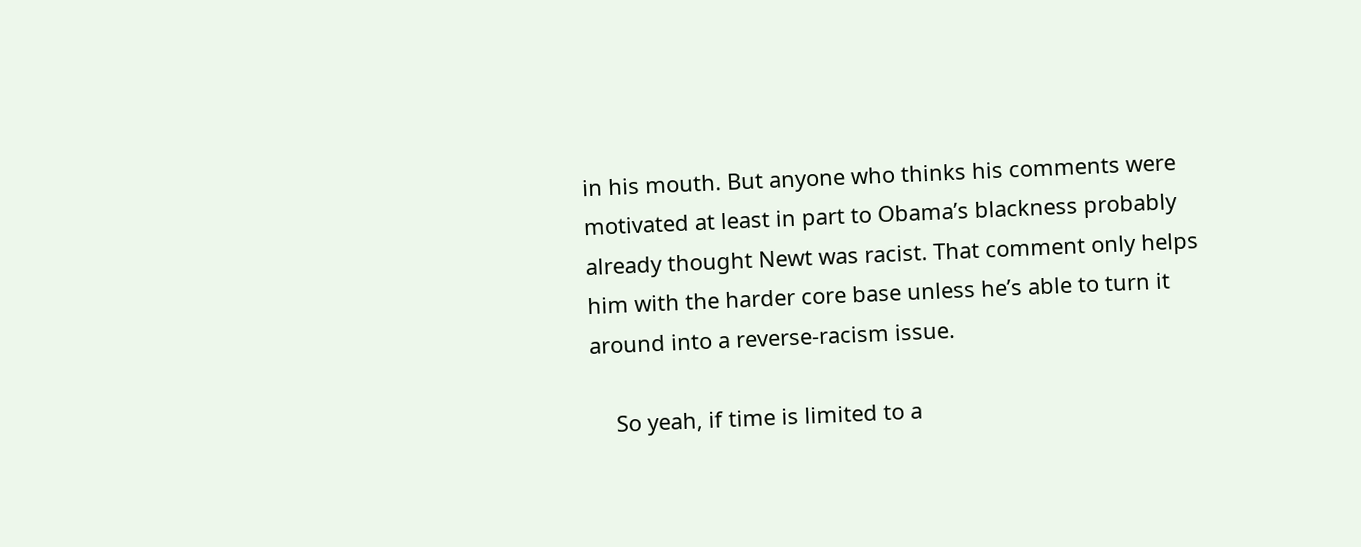in his mouth. But anyone who thinks his comments were motivated at least in part to Obama’s blackness probably already thought Newt was racist. That comment only helps him with the harder core base unless he’s able to turn it around into a reverse-racism issue.

    So yeah, if time is limited to a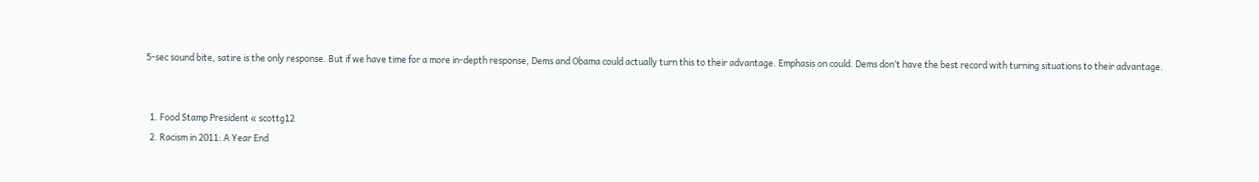5-sec sound bite, satire is the only response. But if we have time for a more in-depth response, Dems and Obama could actually turn this to their advantage. Emphasis on could. Dems don’t have the best record with turning situations to their advantage.


  1. Food Stamp President « scottg12
  2. Racism in 2011: A Year End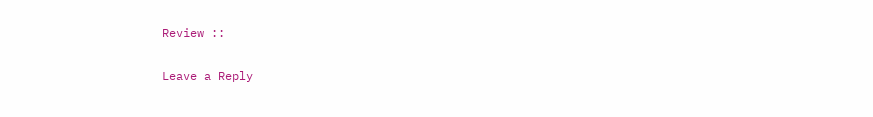Review ::

Leave a Reply